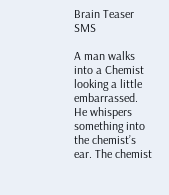Brain Teaser SMS

A man walks into a Chemist looking a little embarrassed. He whispers something into the chemist’s ear. The chemist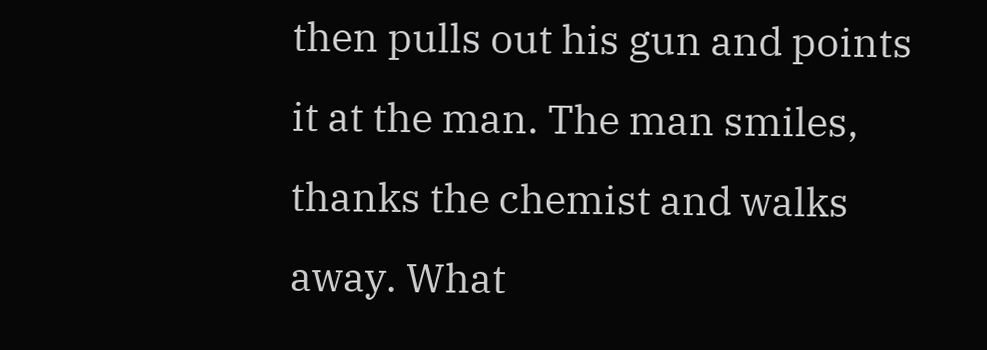then pulls out his gun and points it at the man. The man smiles, thanks the chemist and walks away. What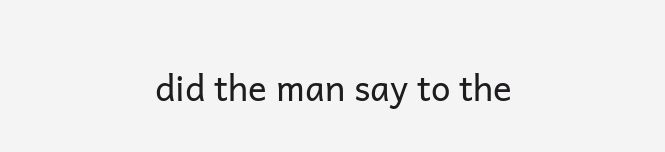did the man say to the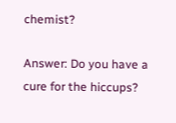chemist?

Answer: Do you have a cure for the hiccups?